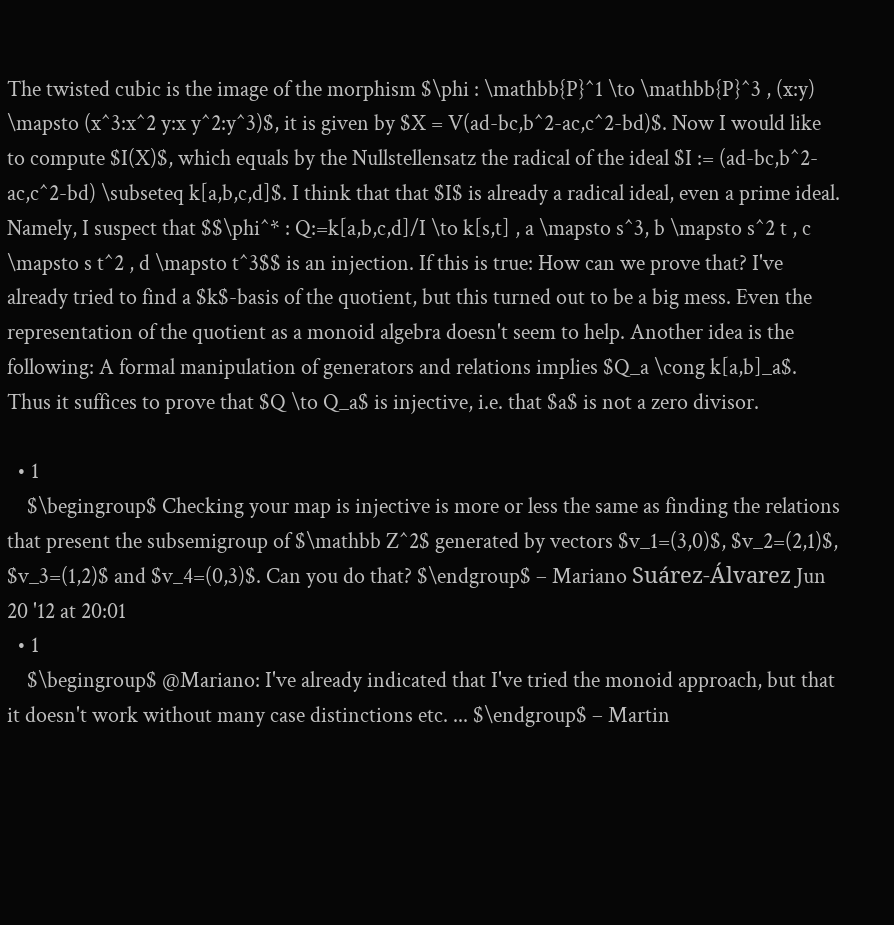The twisted cubic is the image of the morphism $\phi : \mathbb{P}^1 \to \mathbb{P}^3 , (x:y) \mapsto (x^3:x^2 y:x y^2:y^3)$, it is given by $X = V(ad-bc,b^2-ac,c^2-bd)$. Now I would like to compute $I(X)$, which equals by the Nullstellensatz the radical of the ideal $I := (ad-bc,b^2-ac,c^2-bd) \subseteq k[a,b,c,d]$. I think that that $I$ is already a radical ideal, even a prime ideal. Namely, I suspect that $$\phi^* : Q:=k[a,b,c,d]/I \to k[s,t] , a \mapsto s^3, b \mapsto s^2 t , c \mapsto s t^2 , d \mapsto t^3$$ is an injection. If this is true: How can we prove that? I've already tried to find a $k$-basis of the quotient, but this turned out to be a big mess. Even the representation of the quotient as a monoid algebra doesn't seem to help. Another idea is the following: A formal manipulation of generators and relations implies $Q_a \cong k[a,b]_a$. Thus it suffices to prove that $Q \to Q_a$ is injective, i.e. that $a$ is not a zero divisor.

  • 1
    $\begingroup$ Checking your map is injective is more or less the same as finding the relations that present the subsemigroup of $\mathbb Z^2$ generated by vectors $v_1=(3,0)$, $v_2=(2,1)$, $v_3=(1,2)$ and $v_4=(0,3)$. Can you do that? $\endgroup$ – Mariano Suárez-Álvarez Jun 20 '12 at 20:01
  • 1
    $\begingroup$ @Mariano: I've already indicated that I've tried the monoid approach, but that it doesn't work without many case distinctions etc. ... $\endgroup$ – Martin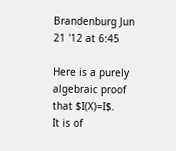Brandenburg Jun 21 '12 at 6:45

Here is a purely algebraic proof that $I(X)=I$.
It is of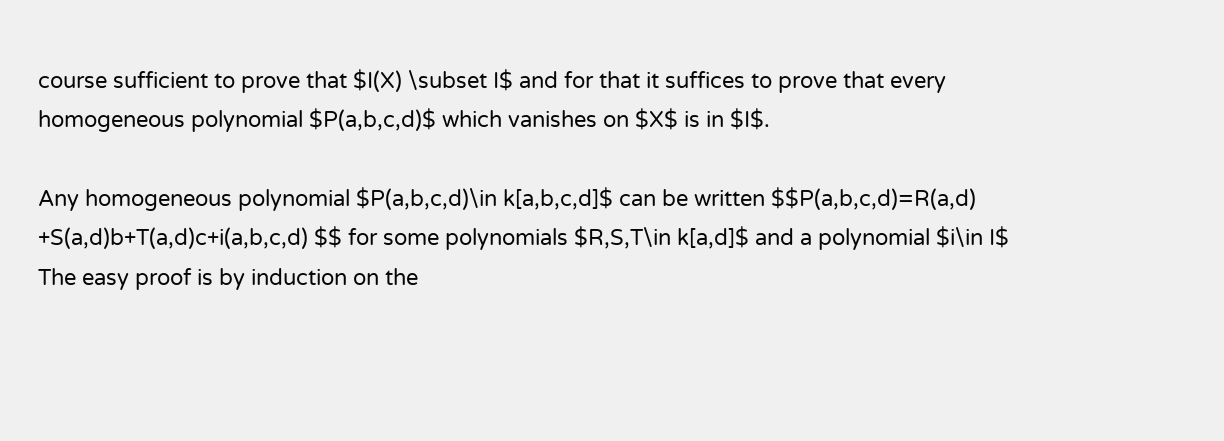course sufficient to prove that $I(X) \subset I$ and for that it suffices to prove that every homogeneous polynomial $P(a,b,c,d)$ which vanishes on $X$ is in $I$.

Any homogeneous polynomial $P(a,b,c,d)\in k[a,b,c,d]$ can be written $$P(a,b,c,d)=R(a,d) +S(a,d)b+T(a,d)c+i(a,b,c,d) $$ for some polynomials $R,S,T\in k[a,d]$ and a polynomial $i\in I$
The easy proof is by induction on the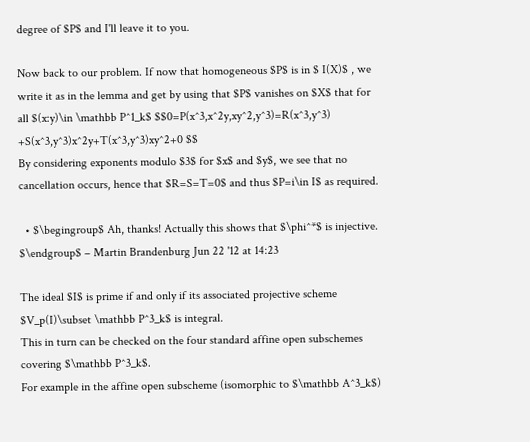degree of $P$ and I'll leave it to you.

Now back to our problem. If now that homogeneous $P$ is in $ I(X)$ , we write it as in the lemma and get by using that $P$ vanishes on $X$ that for all $(x:y)\in \mathbb P^1_k$ $$0=P(x^3,x^2y,xy^2,y^3)=R(x^3,y^3) +S(x^3,y^3)x^2y+T(x^3,y^3)xy^2+0 $$
By considering exponents modulo $3$ for $x$ and $y$, we see that no cancellation occurs, hence that $R=S=T=0$ and thus $P=i\in I$ as required.

  • $\begingroup$ Ah, thanks! Actually this shows that $\phi^*$ is injective. $\endgroup$ – Martin Brandenburg Jun 22 '12 at 14:23

The ideal $I$ is prime if and only if its associated projective scheme $V_p(I)\subset \mathbb P^3_k$ is integral.
This in turn can be checked on the four standard affine open subschemes covering $\mathbb P^3_k$.
For example in the affine open subscheme (isomorphic to $\mathbb A^3_k$)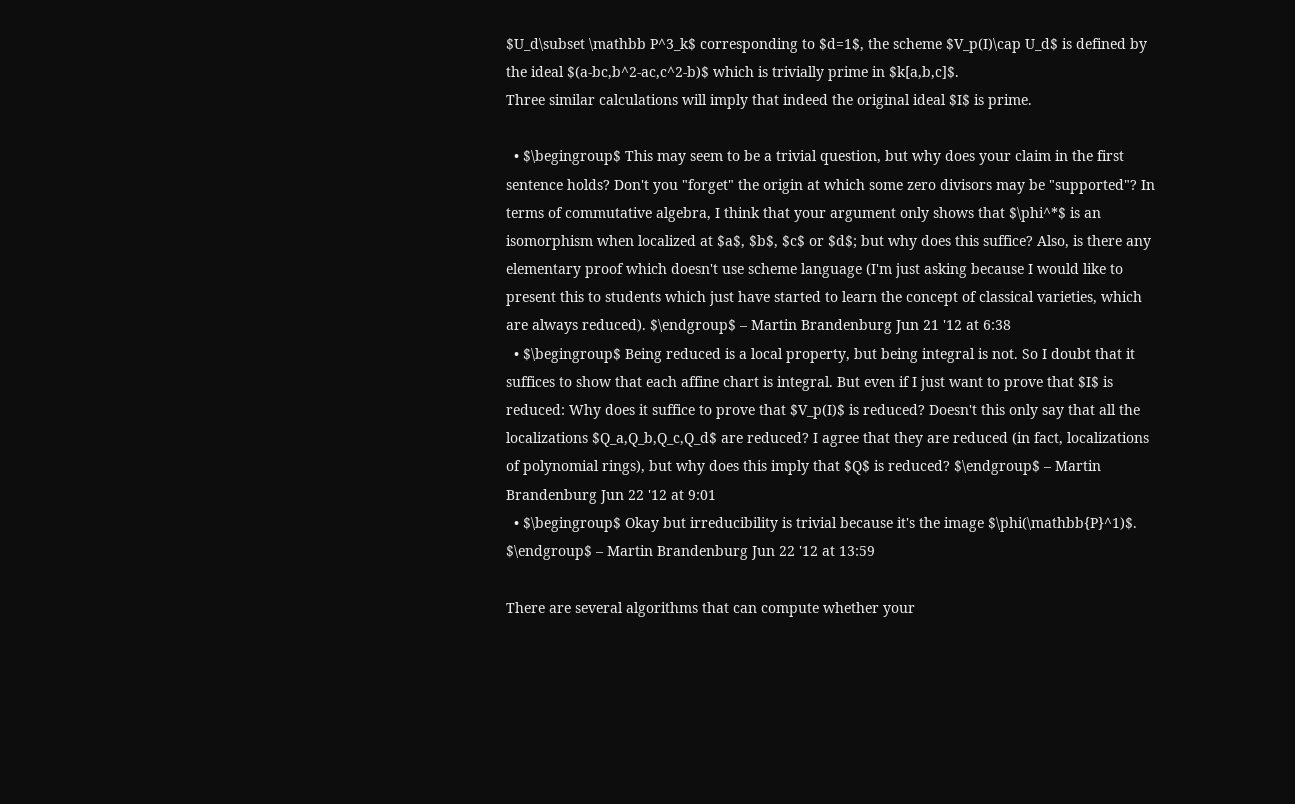$U_d\subset \mathbb P^3_k$ corresponding to $d=1$, the scheme $V_p(I)\cap U_d$ is defined by the ideal $(a-bc,b^2-ac,c^2-b)$ which is trivially prime in $k[a,b,c]$.
Three similar calculations will imply that indeed the original ideal $I$ is prime.

  • $\begingroup$ This may seem to be a trivial question, but why does your claim in the first sentence holds? Don't you "forget" the origin at which some zero divisors may be "supported"? In terms of commutative algebra, I think that your argument only shows that $\phi^*$ is an isomorphism when localized at $a$, $b$, $c$ or $d$; but why does this suffice? Also, is there any elementary proof which doesn't use scheme language (I'm just asking because I would like to present this to students which just have started to learn the concept of classical varieties, which are always reduced). $\endgroup$ – Martin Brandenburg Jun 21 '12 at 6:38
  • $\begingroup$ Being reduced is a local property, but being integral is not. So I doubt that it suffices to show that each affine chart is integral. But even if I just want to prove that $I$ is reduced: Why does it suffice to prove that $V_p(I)$ is reduced? Doesn't this only say that all the localizations $Q_a,Q_b,Q_c,Q_d$ are reduced? I agree that they are reduced (in fact, localizations of polynomial rings), but why does this imply that $Q$ is reduced? $\endgroup$ – Martin Brandenburg Jun 22 '12 at 9:01
  • $\begingroup$ Okay but irreducibility is trivial because it's the image $\phi(\mathbb{P}^1)$. $\endgroup$ – Martin Brandenburg Jun 22 '12 at 13:59

There are several algorithms that can compute whether your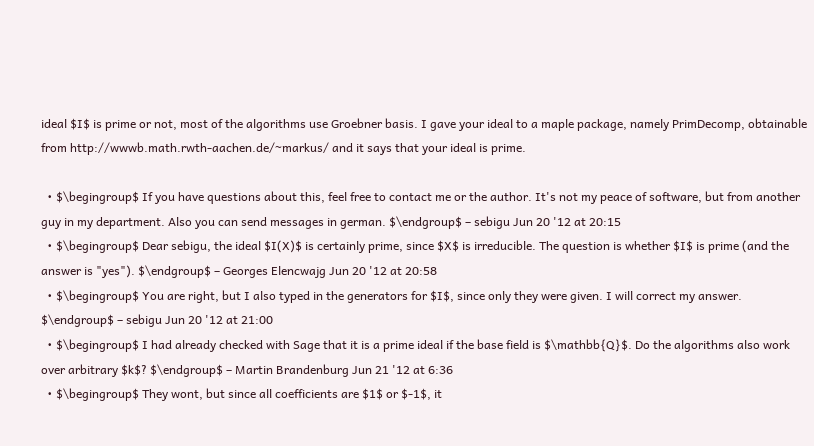ideal $I$ is prime or not, most of the algorithms use Groebner basis. I gave your ideal to a maple package, namely PrimDecomp, obtainable from http://wwwb.math.rwth-aachen.de/~markus/ and it says that your ideal is prime.

  • $\begingroup$ If you have questions about this, feel free to contact me or the author. It's not my peace of software, but from another guy in my department. Also you can send messages in german. $\endgroup$ – sebigu Jun 20 '12 at 20:15
  • $\begingroup$ Dear sebigu, the ideal $I(X)$ is certainly prime, since $X$ is irreducible. The question is whether $I$ is prime (and the answer is "yes"). $\endgroup$ – Georges Elencwajg Jun 20 '12 at 20:58
  • $\begingroup$ You are right, but I also typed in the generators for $I$, since only they were given. I will correct my answer. $\endgroup$ – sebigu Jun 20 '12 at 21:00
  • $\begingroup$ I had already checked with Sage that it is a prime ideal if the base field is $\mathbb{Q}$. Do the algorithms also work over arbitrary $k$? $\endgroup$ – Martin Brandenburg Jun 21 '12 at 6:36
  • $\begingroup$ They wont, but since all coefficients are $1$ or $-1$, it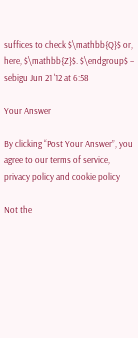suffices to check $\mathbb{Q}$ or, here, $\mathbb{Z}$. $\endgroup$ – sebigu Jun 21 '12 at 6:58

Your Answer

By clicking “Post Your Answer”, you agree to our terms of service, privacy policy and cookie policy

Not the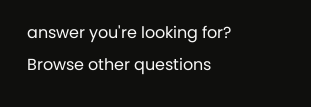answer you're looking for? Browse other questions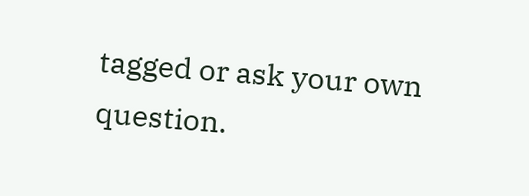tagged or ask your own question.